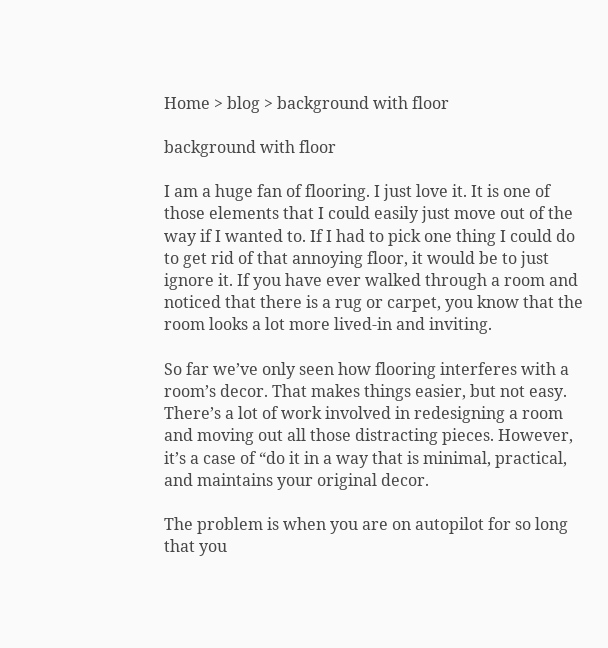Home > blog > background with floor

background with floor

I am a huge fan of flooring. I just love it. It is one of those elements that I could easily just move out of the way if I wanted to. If I had to pick one thing I could do to get rid of that annoying floor, it would be to just ignore it. If you have ever walked through a room and noticed that there is a rug or carpet, you know that the room looks a lot more lived-in and inviting.

So far we’ve only seen how flooring interferes with a room’s decor. That makes things easier, but not easy. There’s a lot of work involved in redesigning a room and moving out all those distracting pieces. However, it’s a case of “do it in a way that is minimal, practical, and maintains your original decor.

The problem is when you are on autopilot for so long that you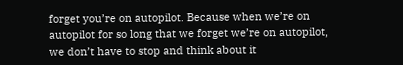forget you’re on autopilot. Because when we’re on autopilot for so long that we forget we’re on autopilot, we don’t have to stop and think about it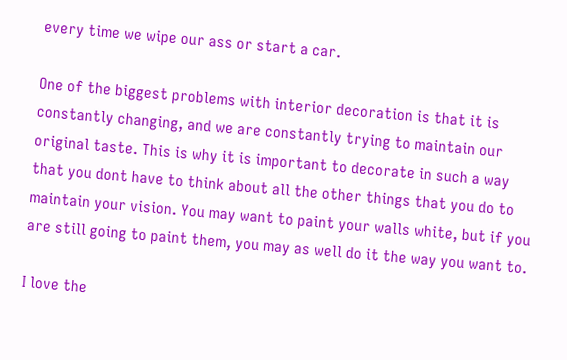every time we wipe our ass or start a car.

One of the biggest problems with interior decoration is that it is constantly changing, and we are constantly trying to maintain our original taste. This is why it is important to decorate in such a way that you dont have to think about all the other things that you do to maintain your vision. You may want to paint your walls white, but if you are still going to paint them, you may as well do it the way you want to.

I love the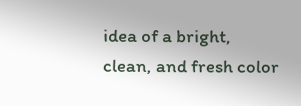idea of a bright, clean, and fresh color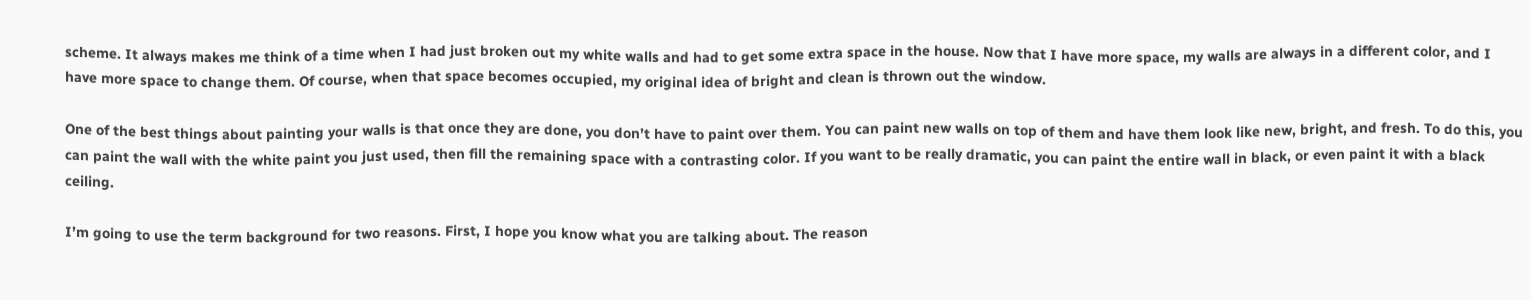scheme. It always makes me think of a time when I had just broken out my white walls and had to get some extra space in the house. Now that I have more space, my walls are always in a different color, and I have more space to change them. Of course, when that space becomes occupied, my original idea of bright and clean is thrown out the window.

One of the best things about painting your walls is that once they are done, you don’t have to paint over them. You can paint new walls on top of them and have them look like new, bright, and fresh. To do this, you can paint the wall with the white paint you just used, then fill the remaining space with a contrasting color. If you want to be really dramatic, you can paint the entire wall in black, or even paint it with a black ceiling.

I’m going to use the term background for two reasons. First, I hope you know what you are talking about. The reason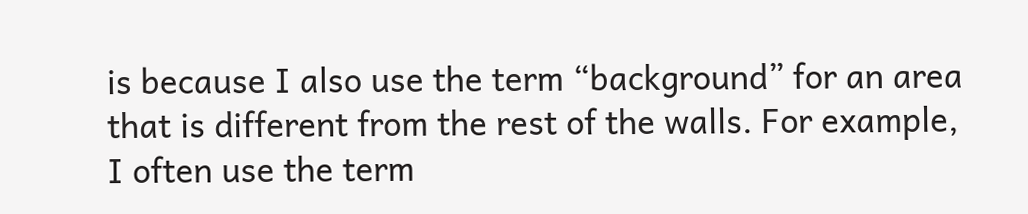is because I also use the term “background” for an area that is different from the rest of the walls. For example, I often use the term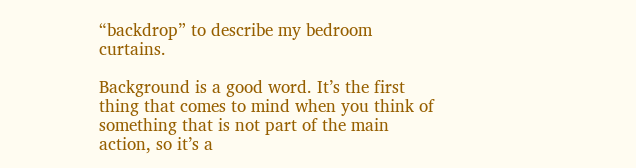“backdrop” to describe my bedroom curtains.

Background is a good word. It’s the first thing that comes to mind when you think of something that is not part of the main action, so it’s a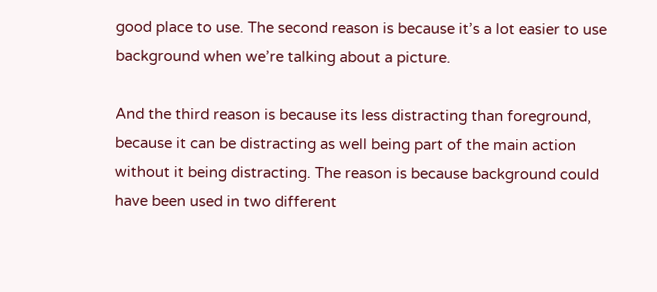good place to use. The second reason is because it’s a lot easier to use background when we’re talking about a picture.

And the third reason is because its less distracting than foreground, because it can be distracting as well being part of the main action without it being distracting. The reason is because background could have been used in two different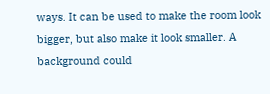ways. It can be used to make the room look bigger, but also make it look smaller. A background could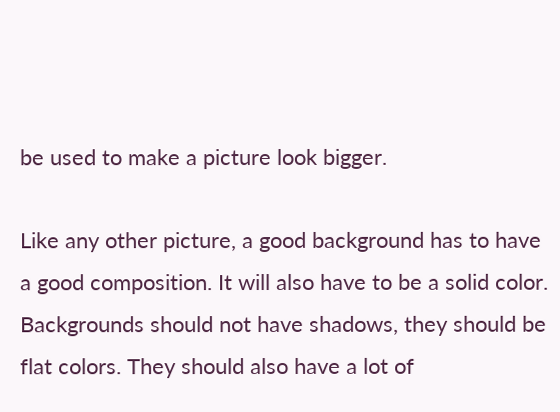be used to make a picture look bigger.

Like any other picture, a good background has to have a good composition. It will also have to be a solid color. Backgrounds should not have shadows, they should be flat colors. They should also have a lot of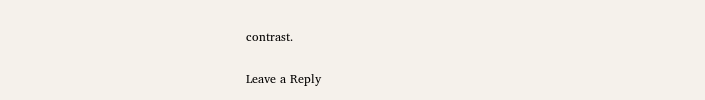contrast.

Leave a Reply